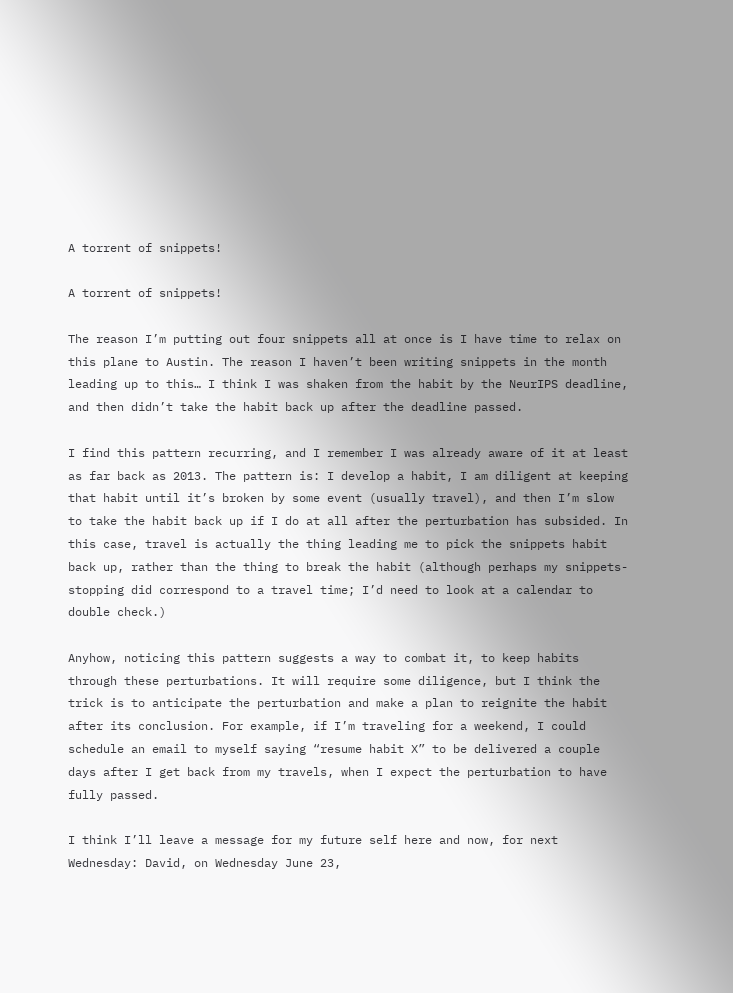A torrent of snippets!

A torrent of snippets!

The reason I’m putting out four snippets all at once is I have time to relax on this plane to Austin. The reason I haven’t been writing snippets in the month leading up to this… I think I was shaken from the habit by the NeurIPS deadline, and then didn’t take the habit back up after the deadline passed.

I find this pattern recurring, and I remember I was already aware of it at least as far back as 2013. The pattern is: I develop a habit, I am diligent at keeping that habit until it’s broken by some event (usually travel), and then I’m slow to take the habit back up if I do at all after the perturbation has subsided. In this case, travel is actually the thing leading me to pick the snippets habit back up, rather than the thing to break the habit (although perhaps my snippets-stopping did correspond to a travel time; I’d need to look at a calendar to double check.)

Anyhow, noticing this pattern suggests a way to combat it, to keep habits through these perturbations. It will require some diligence, but I think the trick is to anticipate the perturbation and make a plan to reignite the habit after its conclusion. For example, if I’m traveling for a weekend, I could schedule an email to myself saying “resume habit X” to be delivered a couple days after I get back from my travels, when I expect the perturbation to have fully passed.

I think I’ll leave a message for my future self here and now, for next Wednesday: David, on Wednesday June 23,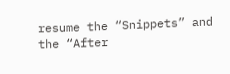resume the “Snippets” and the “After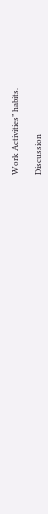Work Activities” habits.

Discussion